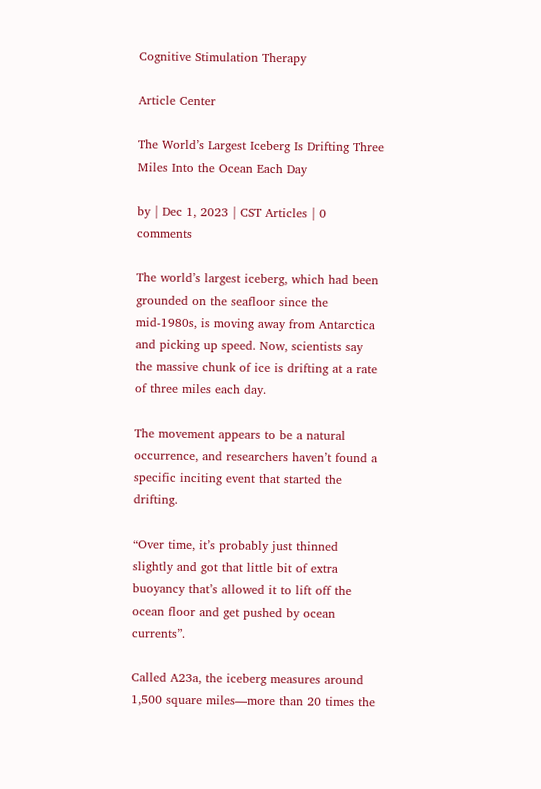Cognitive Stimulation Therapy

Article Center

The World’s Largest Iceberg Is Drifting Three Miles Into the Ocean Each Day

by | Dec 1, 2023 | CST Articles | 0 comments

The world’s largest iceberg, which had been grounded on the seafloor since the mid-1980s, is moving away from Antarctica and picking up speed. Now, scientists say the massive chunk of ice is drifting at a rate of three miles each day.

The movement appears to be a natural occurrence, and researchers haven’t found a specific inciting event that started the drifting.

“Over time, it’s probably just thinned slightly and got that little bit of extra buoyancy that’s allowed it to lift off the ocean floor and get pushed by ocean currents”.

Called A23a, the iceberg measures around 1,500 square miles—more than 20 times the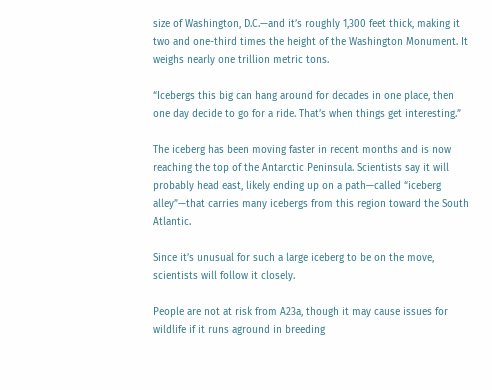size of Washington, D.C.—and it’s roughly 1,300 feet thick, making it two and one-third times the height of the Washington Monument. It weighs nearly one trillion metric tons.

“Icebergs this big can hang around for decades in one place, then one day decide to go for a ride. That’s when things get interesting.”

The iceberg has been moving faster in recent months and is now reaching the top of the Antarctic Peninsula. Scientists say it will probably head east, likely ending up on a path—called “iceberg alley”—that carries many icebergs from this region toward the South Atlantic.

Since it’s unusual for such a large iceberg to be on the move, scientists will follow it closely.

People are not at risk from A23a, though it may cause issues for wildlife if it runs aground in breeding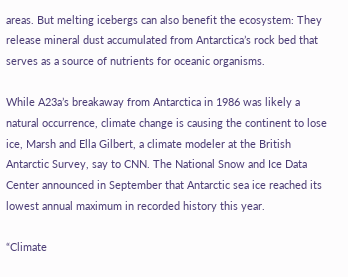areas. But melting icebergs can also benefit the ecosystem: They release mineral dust accumulated from Antarctica’s rock bed that serves as a source of nutrients for oceanic organisms.

While A23a’s breakaway from Antarctica in 1986 was likely a natural occurrence, climate change is causing the continent to lose ice, Marsh and Ella Gilbert, a climate modeler at the British Antarctic Survey, say to CNN. The National Snow and Ice Data Center announced in September that Antarctic sea ice reached its lowest annual maximum in recorded history this year.

“Climate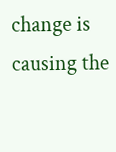change is causing the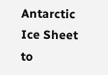Antarctic Ice Sheet to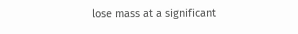lose mass at a significant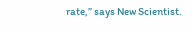rate,” says New Scientist.